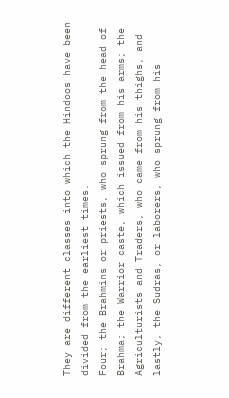They are different classes into which the Hindoos have been divided from the earliest times.
Four; the Brahmins or priests, who sprung from the head of Brahma; the Warrior caste, which issued from his arms; the Agriculturists and Traders, who came from his thighs, and lastly, the Sudras, or laborers, who sprung from his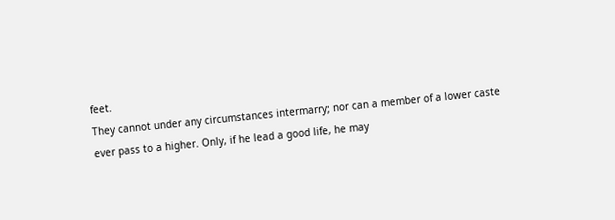feet.
They cannot under any circumstances intermarry; nor can a member of a lower caste ever pass to a higher. Only, if he lead a good life, he may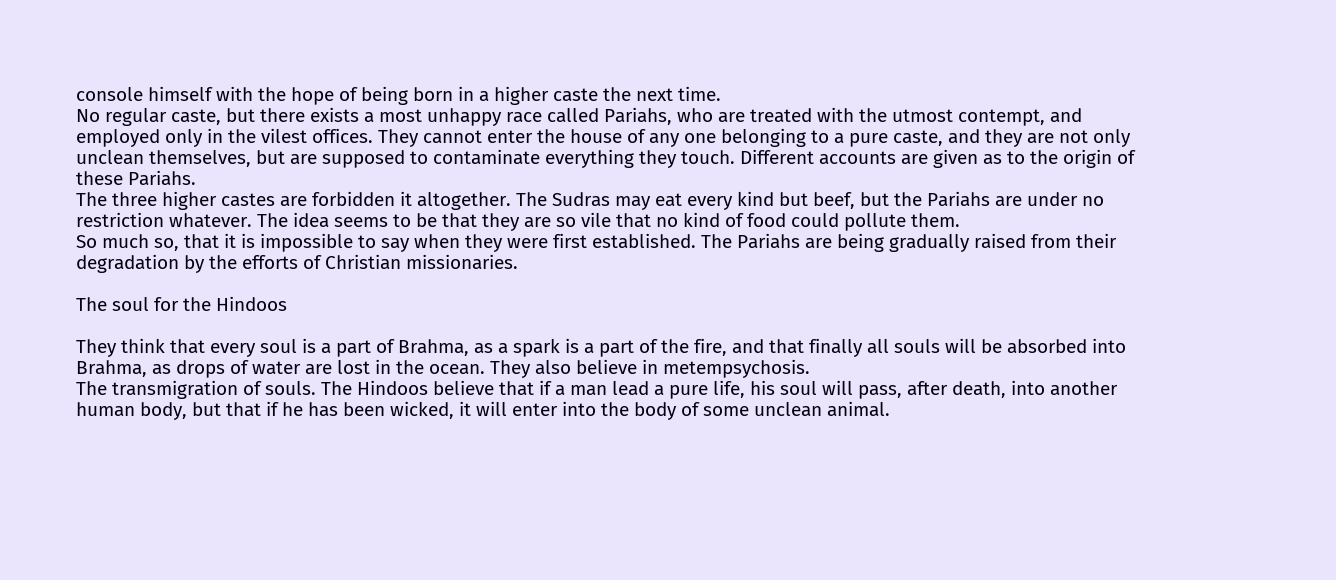console himself with the hope of being born in a higher caste the next time.
No regular caste, but there exists a most unhappy race called Pariahs, who are treated with the utmost contempt, and employed only in the vilest offices. They cannot enter the house of any one belonging to a pure caste, and they are not only unclean themselves, but are supposed to contaminate everything they touch. Different accounts are given as to the origin of these Pariahs.
The three higher castes are forbidden it altogether. The Sudras may eat every kind but beef, but the Pariahs are under no restriction whatever. The idea seems to be that they are so vile that no kind of food could pollute them.
So much so, that it is impossible to say when they were first established. The Pariahs are being gradually raised from their degradation by the efforts of Christian missionaries.

The soul for the Hindoos

They think that every soul is a part of Brahma, as a spark is a part of the fire, and that finally all souls will be absorbed into Brahma, as drops of water are lost in the ocean. They also believe in metempsychosis.
The transmigration of souls. The Hindoos believe that if a man lead a pure life, his soul will pass, after death, into another human body, but that if he has been wicked, it will enter into the body of some unclean animal.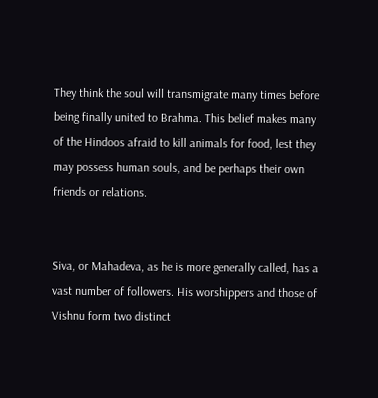They think the soul will transmigrate many times before being finally united to Brahma. This belief makes many of the Hindoos afraid to kill animals for food, lest they may possess human souls, and be perhaps their own friends or relations.


Siva, or Mahadeva, as he is more generally called, has a vast number of followers. His worshippers and those of Vishnu form two distinct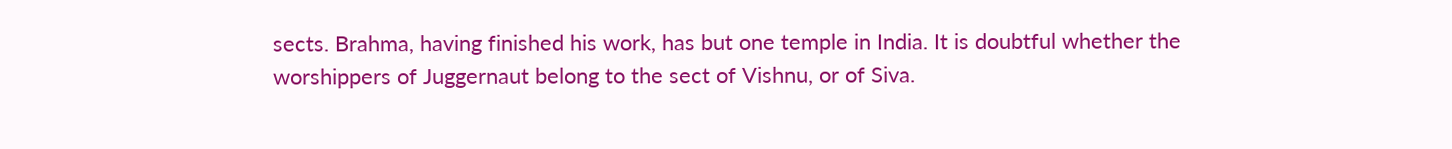sects. Brahma, having finished his work, has but one temple in India. It is doubtful whether the worshippers of Juggernaut belong to the sect of Vishnu, or of Siva.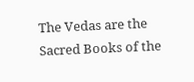The Vedas are the Sacred Books of the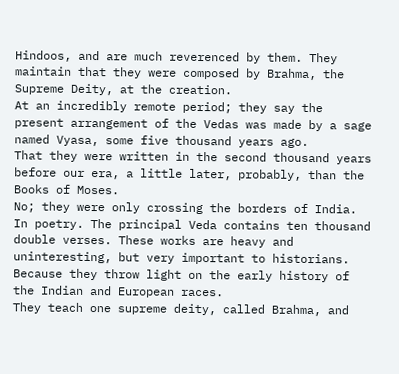Hindoos, and are much reverenced by them. They maintain that they were composed by Brahma, the Supreme Deity, at the creation.
At an incredibly remote period; they say the present arrangement of the Vedas was made by a sage named Vyasa, some five thousand years ago.
That they were written in the second thousand years before our era, a little later, probably, than the Books of Moses.
No; they were only crossing the borders of India.
In poetry. The principal Veda contains ten thousand double verses. These works are heavy and uninteresting, but very important to historians.
Because they throw light on the early history of the Indian and European races.
They teach one supreme deity, called Brahma, and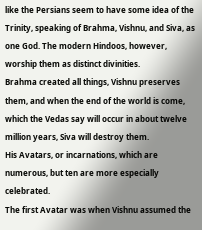like the Persians seem to have some idea of the Trinity, speaking of Brahma, Vishnu, and Siva, as one God. The modern Hindoos, however, worship them as distinct divinities.
Brahma created all things, Vishnu preserves them, and when the end of the world is come, which the Vedas say will occur in about twelve million years, Siva will destroy them.
His Avatars, or incarnations, which are numerous, but ten are more especially celebrated.
The first Avatar was when Vishnu assumed the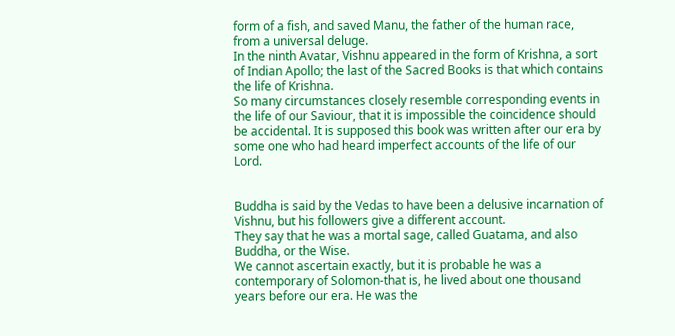form of a fish, and saved Manu, the father of the human race, from a universal deluge.
In the ninth Avatar, Vishnu appeared in the form of Krishna, a sort of Indian Apollo; the last of the Sacred Books is that which contains the life of Krishna.
So many circumstances closely resemble corresponding events in the life of our Saviour, that it is impossible the coincidence should be accidental. It is supposed this book was written after our era by some one who had heard imperfect accounts of the life of our Lord.


Buddha is said by the Vedas to have been a delusive incarnation of Vishnu, but his followers give a different account.
They say that he was a mortal sage, called Guatama, and also Buddha, or the Wise.
We cannot ascertain exactly, but it is probable he was a contemporary of Solomon-that is, he lived about one thousand years before our era. He was the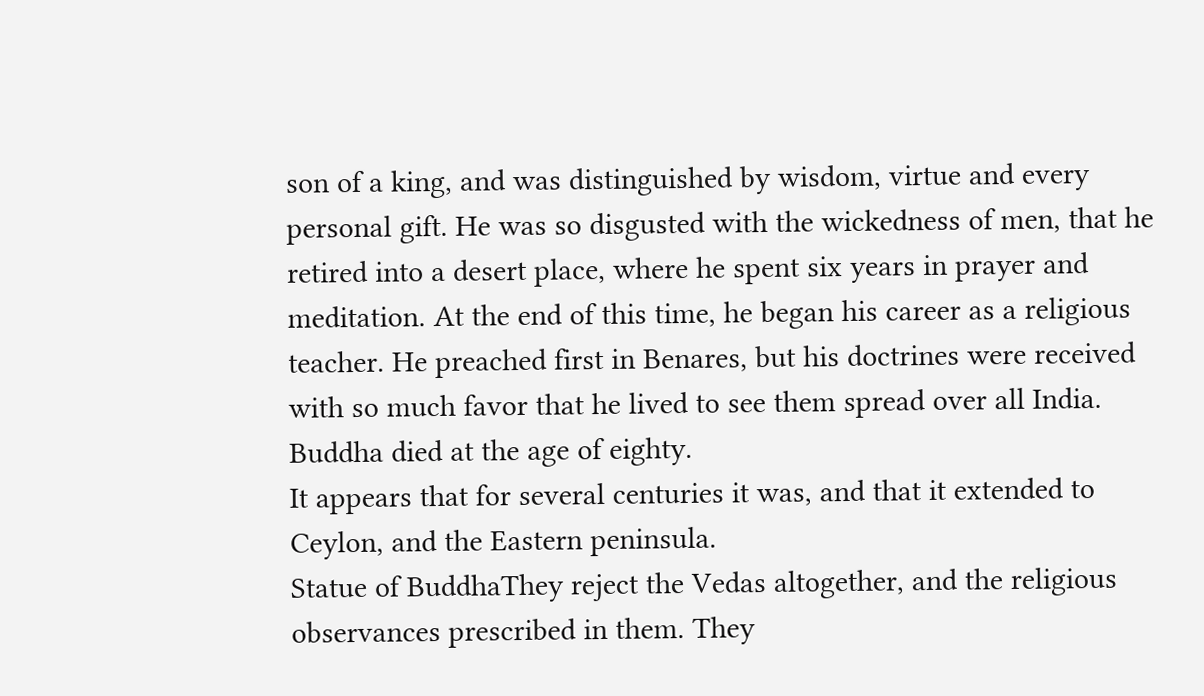son of a king, and was distinguished by wisdom, virtue and every personal gift. He was so disgusted with the wickedness of men, that he retired into a desert place, where he spent six years in prayer and meditation. At the end of this time, he began his career as a religious teacher. He preached first in Benares, but his doctrines were received with so much favor that he lived to see them spread over all India. Buddha died at the age of eighty.
It appears that for several centuries it was, and that it extended to Ceylon, and the Eastern peninsula.
Statue of BuddhaThey reject the Vedas altogether, and the religious observances prescribed in them. They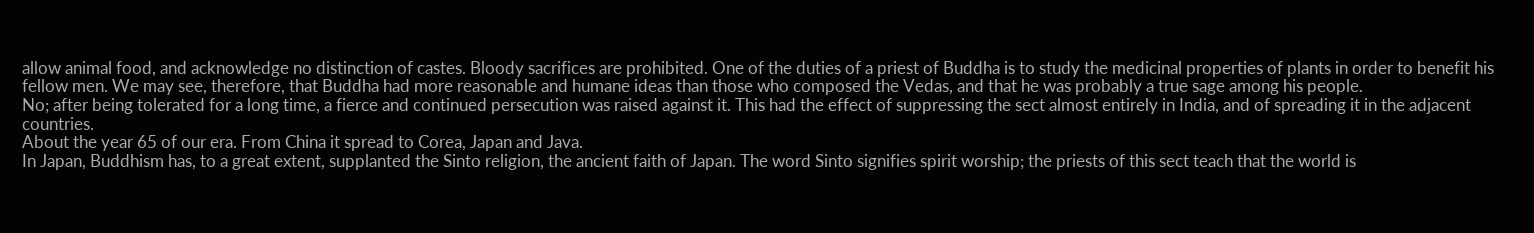allow animal food, and acknowledge no distinction of castes. Bloody sacrifices are prohibited. One of the duties of a priest of Buddha is to study the medicinal properties of plants in order to benefit his fellow men. We may see, therefore, that Buddha had more reasonable and humane ideas than those who composed the Vedas, and that he was probably a true sage among his people.
No; after being tolerated for a long time, a fierce and continued persecution was raised against it. This had the effect of suppressing the sect almost entirely in India, and of spreading it in the adjacent countries.
About the year 65 of our era. From China it spread to Corea, Japan and Java.
In Japan, Buddhism has, to a great extent, supplanted the Sinto religion, the ancient faith of Japan. The word Sinto signifies spirit worship; the priests of this sect teach that the world is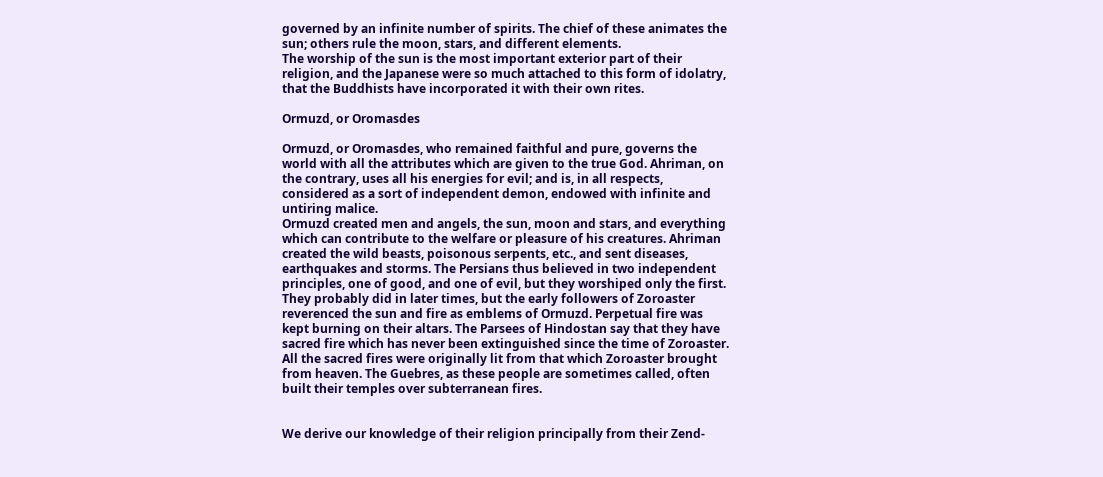governed by an infinite number of spirits. The chief of these animates the sun; others rule the moon, stars, and different elements.
The worship of the sun is the most important exterior part of their religion, and the Japanese were so much attached to this form of idolatry, that the Buddhists have incorporated it with their own rites.

Ormuzd, or Oromasdes

Ormuzd, or Oromasdes, who remained faithful and pure, governs the world with all the attributes which are given to the true God. Ahriman, on the contrary, uses all his energies for evil; and is, in all respects, considered as a sort of independent demon, endowed with infinite and untiring malice.
Ormuzd created men and angels, the sun, moon and stars, and everything which can contribute to the welfare or pleasure of his creatures. Ahriman created the wild beasts, poisonous serpents, etc., and sent diseases, earthquakes and storms. The Persians thus believed in two independent principles, one of good, and one of evil, but they worshiped only the first.
They probably did in later times, but the early followers of Zoroaster reverenced the sun and fire as emblems of Ormuzd. Perpetual fire was kept burning on their altars. The Parsees of Hindostan say that they have sacred fire which has never been extinguished since the time of Zoroaster. All the sacred fires were originally lit from that which Zoroaster brought from heaven. The Guebres, as these people are sometimes called, often built their temples over subterranean fires.


We derive our knowledge of their religion principally from their Zend-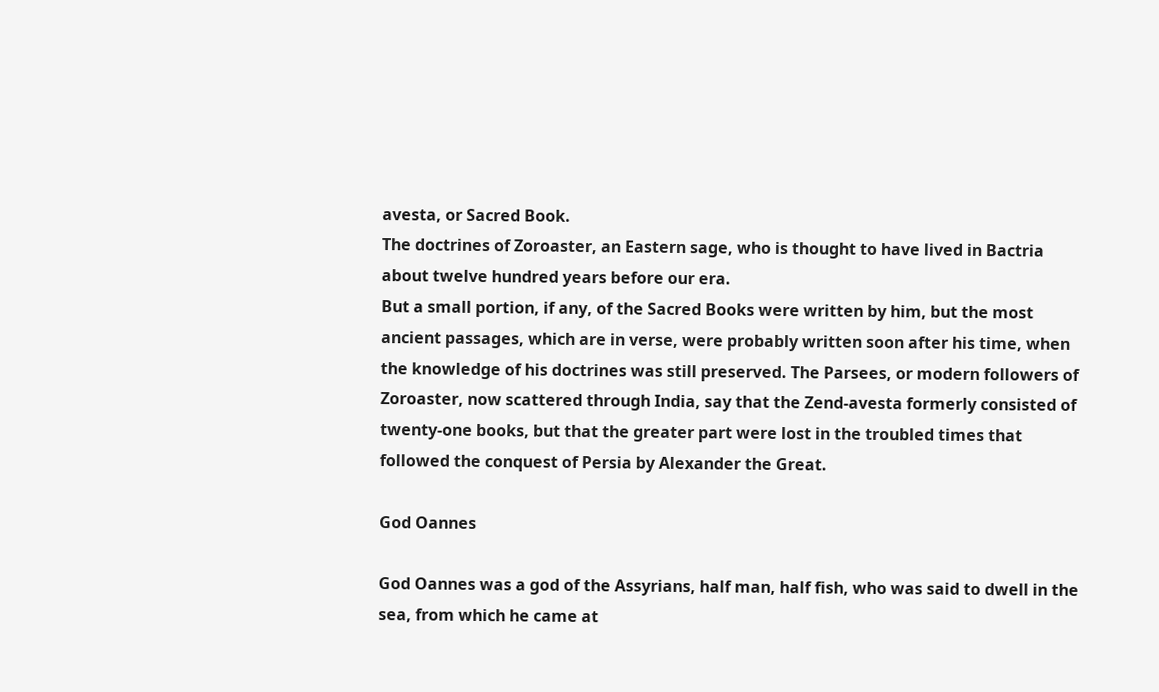avesta, or Sacred Book.
The doctrines of Zoroaster, an Eastern sage, who is thought to have lived in Bactria about twelve hundred years before our era.
But a small portion, if any, of the Sacred Books were written by him, but the most ancient passages, which are in verse, were probably written soon after his time, when the knowledge of his doctrines was still preserved. The Parsees, or modern followers of Zoroaster, now scattered through India, say that the Zend-avesta formerly consisted of twenty-one books, but that the greater part were lost in the troubled times that followed the conquest of Persia by Alexander the Great.

God Oannes

God Oannes was a god of the Assyrians, half man, half fish, who was said to dwell in the sea, from which he came at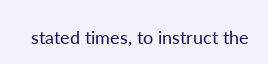stated times, to instruct the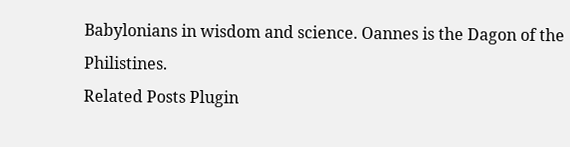Babylonians in wisdom and science. Oannes is the Dagon of the Philistines.
Related Posts Plugin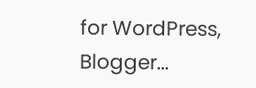for WordPress, Blogger...